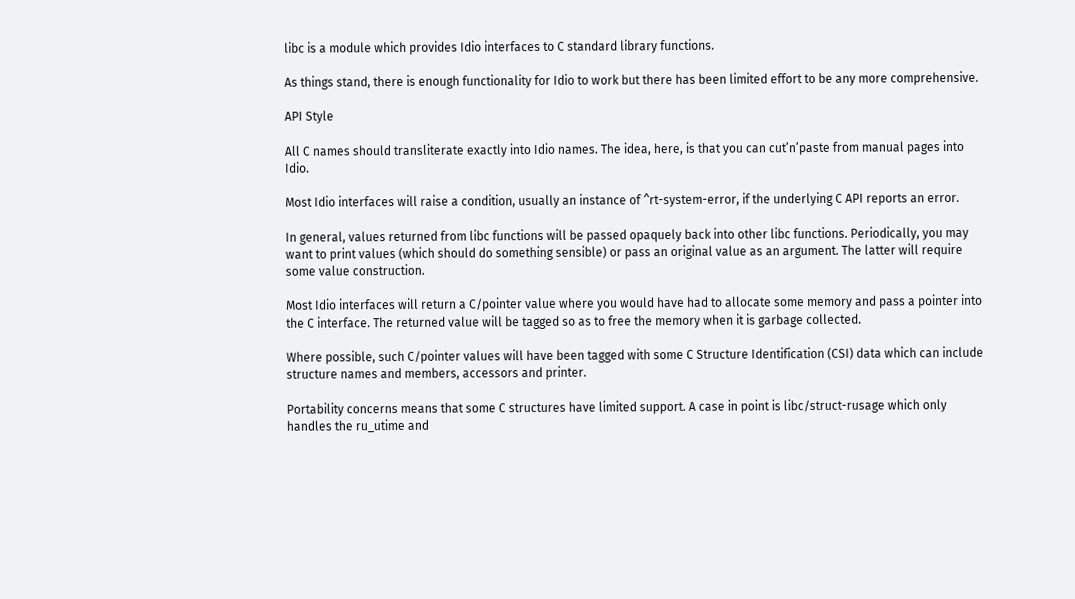libc is a module which provides Idio interfaces to C standard library functions.

As things stand, there is enough functionality for Idio to work but there has been limited effort to be any more comprehensive.

API Style

All C names should transliterate exactly into Idio names. The idea, here, is that you can cut’n’paste from manual pages into Idio.

Most Idio interfaces will raise a condition, usually an instance of ^rt-system-error, if the underlying C API reports an error.

In general, values returned from libc functions will be passed opaquely back into other libc functions. Periodically, you may want to print values (which should do something sensible) or pass an original value as an argument. The latter will require some value construction.

Most Idio interfaces will return a C/pointer value where you would have had to allocate some memory and pass a pointer into the C interface. The returned value will be tagged so as to free the memory when it is garbage collected.

Where possible, such C/pointer values will have been tagged with some C Structure Identification (CSI) data which can include structure names and members, accessors and printer.

Portability concerns means that some C structures have limited support. A case in point is libc/struct-rusage which only handles the ru_utime and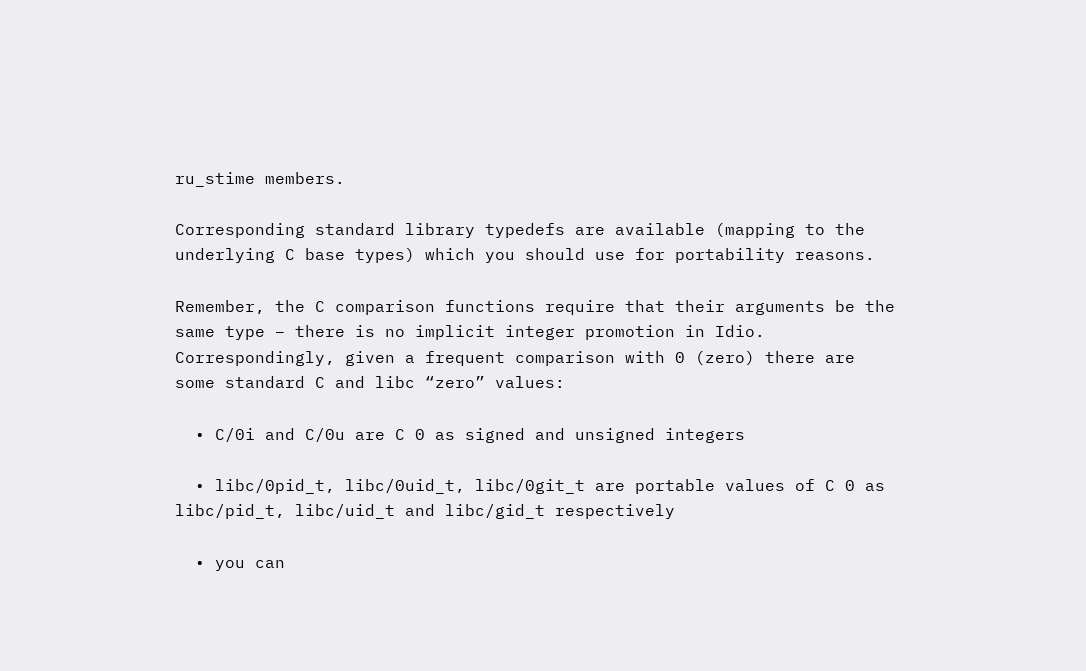ru_stime members.

Corresponding standard library typedefs are available (mapping to the underlying C base types) which you should use for portability reasons.

Remember, the C comparison functions require that their arguments be the same type – there is no implicit integer promotion in Idio. Correspondingly, given a frequent comparison with 0 (zero) there are some standard C and libc “zero” values:

  • C/0i and C/0u are C 0 as signed and unsigned integers

  • libc/0pid_t, libc/0uid_t, libc/0git_t are portable values of C 0 as libc/pid_t, libc/uid_t and libc/gid_t respectively

  • you can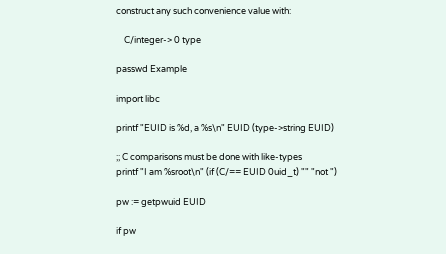construct any such convenience value with:

    C/integer-> 0 type

passwd Example

import libc

printf "EUID is %d, a %s\n" EUID (type->string EUID)

;; C comparisons must be done with like-types
printf "I am %sroot\n" (if (C/== EUID 0uid_t) "" "not ")

pw := getpwuid EUID

if pw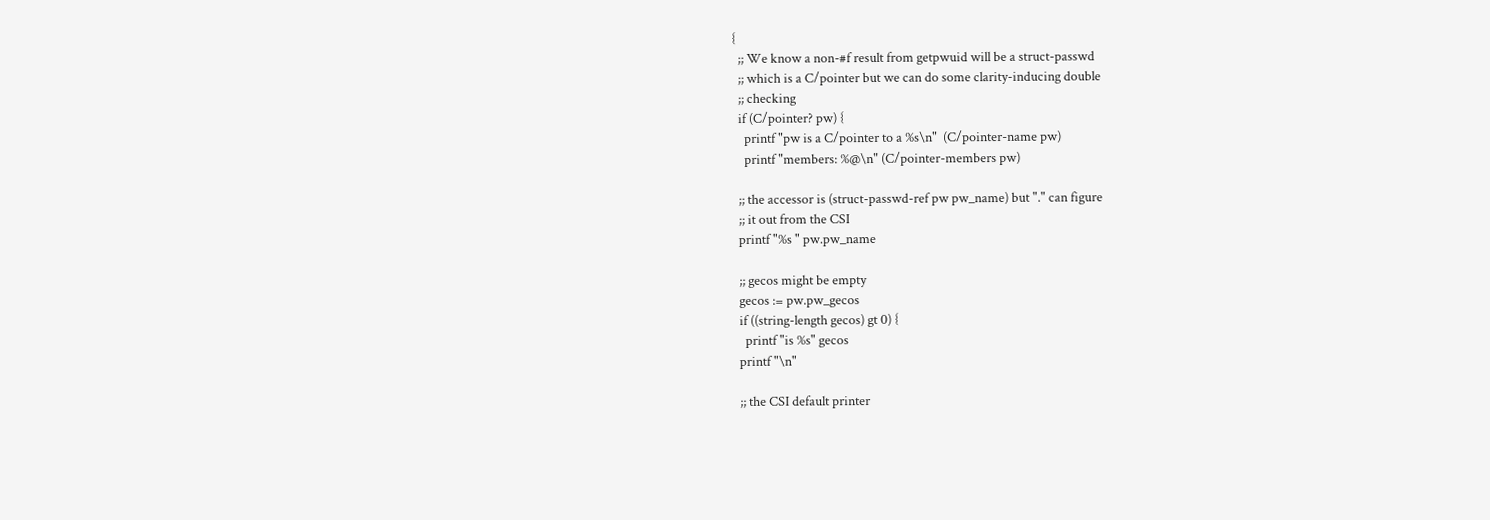{
  ;; We know a non-#f result from getpwuid will be a struct-passwd
  ;; which is a C/pointer but we can do some clarity-inducing double
  ;; checking
  if (C/pointer? pw) {
    printf "pw is a C/pointer to a %s\n"  (C/pointer-name pw)
    printf "members: %@\n" (C/pointer-members pw)

  ;; the accessor is (struct-passwd-ref pw pw_name) but "." can figure
  ;; it out from the CSI
  printf "%s " pw.pw_name

  ;; gecos might be empty
  gecos := pw.pw_gecos
  if ((string-length gecos) gt 0) {
    printf "is %s" gecos
  printf "\n"

  ;; the CSI default printer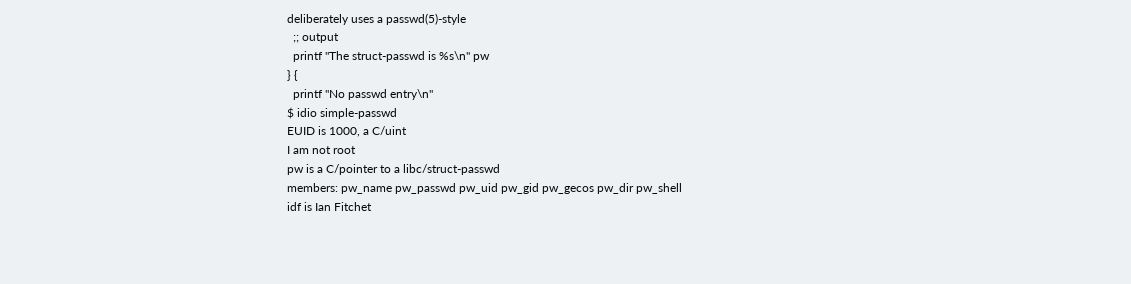deliberately uses a passwd(5)-style
  ;; output
  printf "The struct-passwd is %s\n" pw
} {
  printf "No passwd entry\n"
$ idio simple-passwd
EUID is 1000, a C/uint
I am not root
pw is a C/pointer to a libc/struct-passwd
members: pw_name pw_passwd pw_uid pw_gid pw_gecos pw_dir pw_shell
idf is Ian Fitchet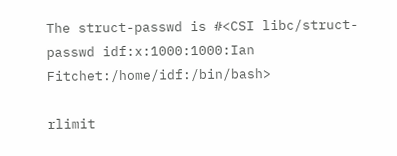The struct-passwd is #<CSI libc/struct-passwd idf:x:1000:1000:Ian Fitchet:/home/idf:/bin/bash>

rlimit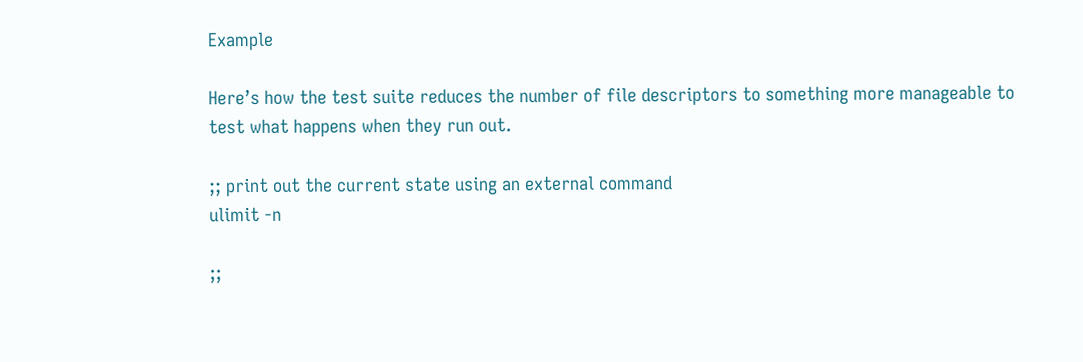Example

Here’s how the test suite reduces the number of file descriptors to something more manageable to test what happens when they run out.

;; print out the current state using an external command
ulimit -n

;;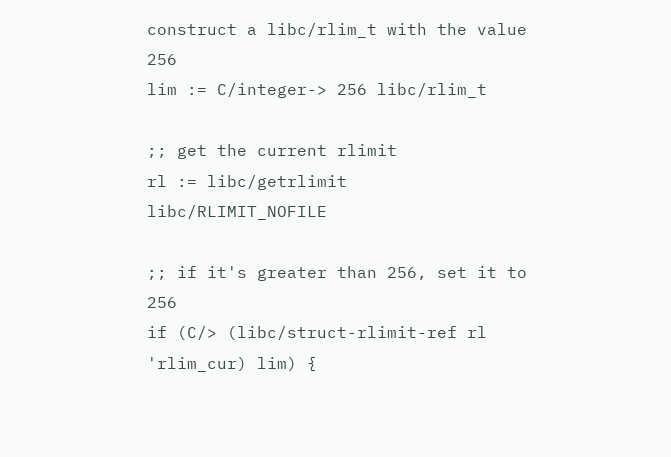construct a libc/rlim_t with the value 256
lim := C/integer-> 256 libc/rlim_t

;; get the current rlimit
rl := libc/getrlimit libc/RLIMIT_NOFILE

;; if it's greater than 256, set it to 256
if (C/> (libc/struct-rlimit-ref rl 'rlim_cur) lim) {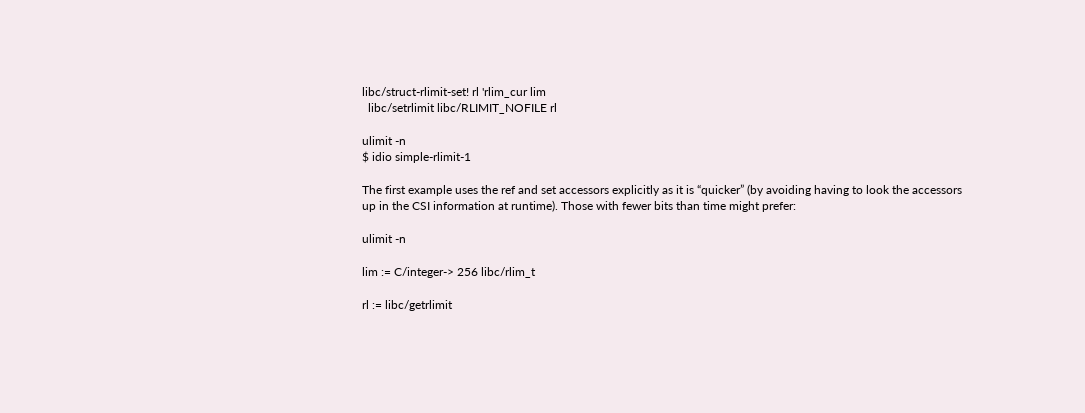libc/struct-rlimit-set! rl 'rlim_cur lim
  libc/setrlimit libc/RLIMIT_NOFILE rl

ulimit -n
$ idio simple-rlimit-1

The first example uses the ref and set accessors explicitly as it is “quicker” (by avoiding having to look the accessors up in the CSI information at runtime). Those with fewer bits than time might prefer:

ulimit -n

lim := C/integer-> 256 libc/rlim_t

rl := libc/getrlimit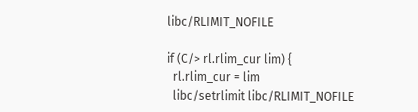libc/RLIMIT_NOFILE

if (C/> rl.rlim_cur lim) {
  rl.rlim_cur = lim
  libc/setrlimit libc/RLIMIT_NOFILE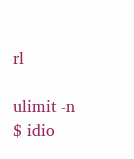rl

ulimit -n
$ idio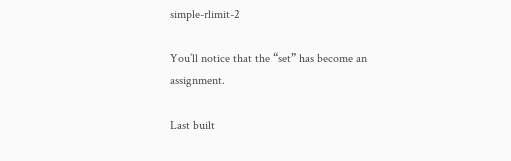simple-rlimit-2

You’ll notice that the “set” has become an assignment.

Last built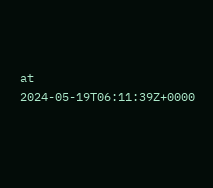at 2024-05-19T06:11:39Z+0000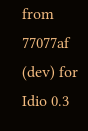from 77077af (dev) for Idio 0.3